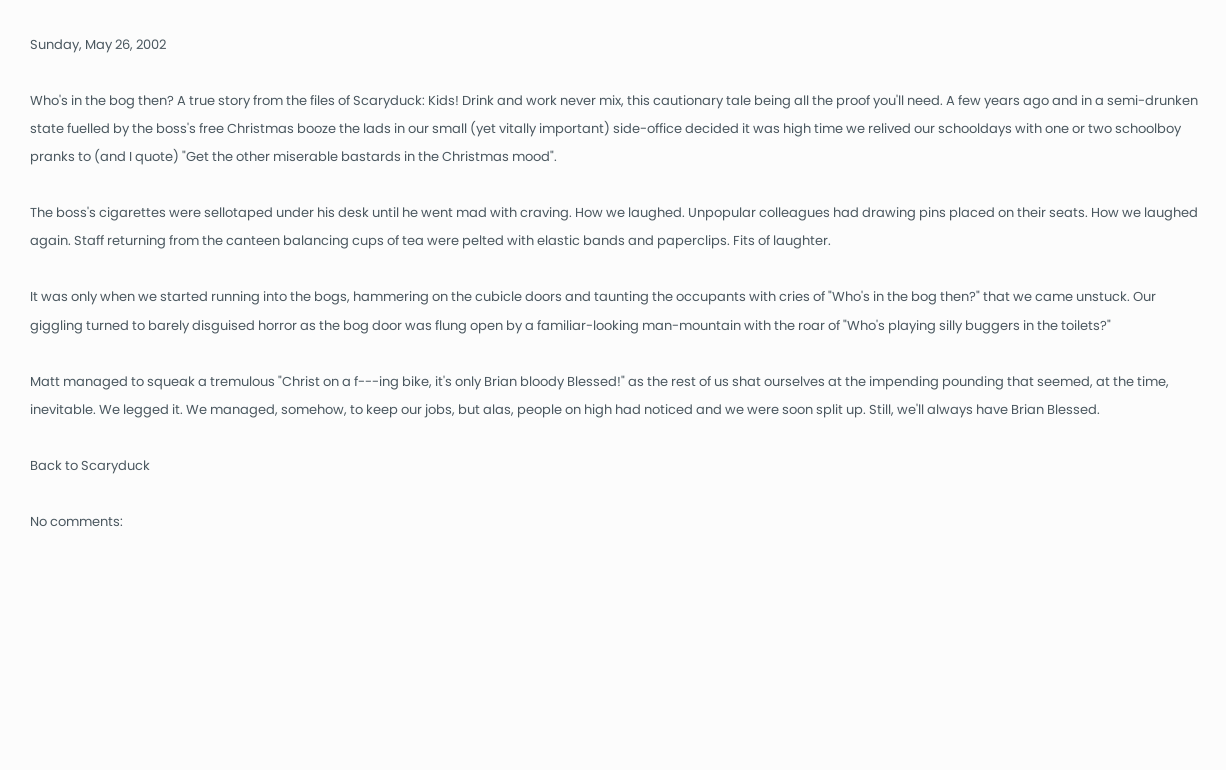Sunday, May 26, 2002

Who's in the bog then? A true story from the files of Scaryduck: Kids! Drink and work never mix, this cautionary tale being all the proof you'll need. A few years ago and in a semi-drunken state fuelled by the boss's free Christmas booze the lads in our small (yet vitally important) side-office decided it was high time we relived our schooldays with one or two schoolboy pranks to (and I quote) "Get the other miserable bastards in the Christmas mood".

The boss's cigarettes were sellotaped under his desk until he went mad with craving. How we laughed. Unpopular colleagues had drawing pins placed on their seats. How we laughed again. Staff returning from the canteen balancing cups of tea were pelted with elastic bands and paperclips. Fits of laughter.

It was only when we started running into the bogs, hammering on the cubicle doors and taunting the occupants with cries of "Who's in the bog then?" that we came unstuck. Our giggling turned to barely disguised horror as the bog door was flung open by a familiar-looking man-mountain with the roar of "Who's playing silly buggers in the toilets?"

Matt managed to squeak a tremulous "Christ on a f---ing bike, it's only Brian bloody Blessed!" as the rest of us shat ourselves at the impending pounding that seemed, at the time, inevitable. We legged it. We managed, somehow, to keep our jobs, but alas, people on high had noticed and we were soon split up. Still, we'll always have Brian Blessed.

Back to Scaryduck

No comments: